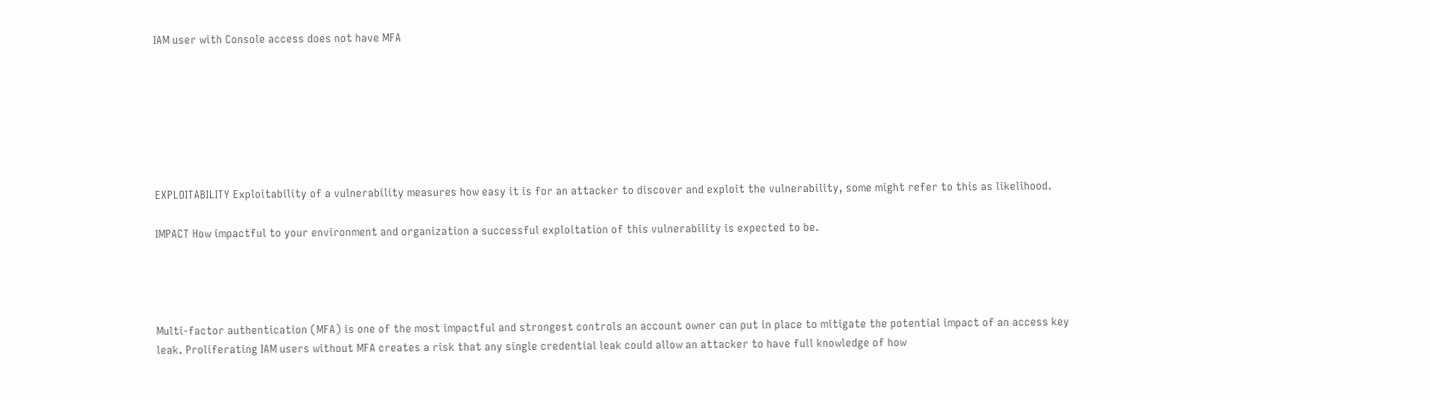IAM user with Console access does not have MFA







EXPLOITABILITY Exploitability of a vulnerability measures how easy it is for an attacker to discover and exploit the vulnerability, some might refer to this as likelihood.

IMPACT How impactful to your environment and organization a successful exploitation of this vulnerability is expected to be.




Multi-factor authentication (MFA) is one of the most impactful and strongest controls an account owner can put in place to mitigate the potential impact of an access key leak. Proliferating IAM users without MFA creates a risk that any single credential leak could allow an attacker to have full knowledge of how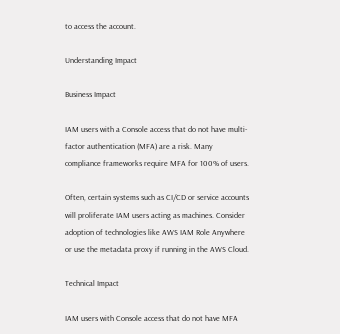to access the account.

Understanding Impact

Business Impact

IAM users with a Console access that do not have multi-factor authentication (MFA) are a risk. Many compliance frameworks require MFA for 100% of users.

Often, certain systems such as CI/CD or service accounts will proliferate IAM users acting as machines. Consider adoption of technologies like AWS IAM Role Anywhere or use the metadata proxy if running in the AWS Cloud.

Technical Impact

IAM users with Console access that do not have MFA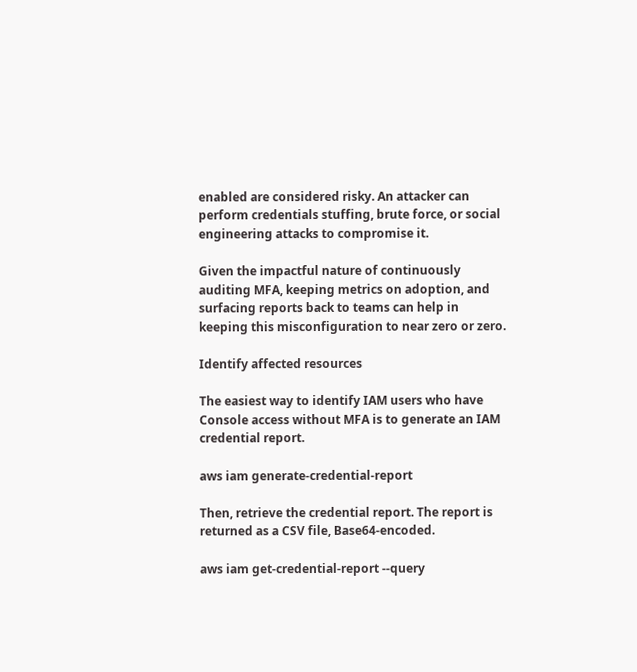enabled are considered risky. An attacker can perform credentials stuffing, brute force, or social engineering attacks to compromise it.

Given the impactful nature of continuously auditing MFA, keeping metrics on adoption, and surfacing reports back to teams can help in keeping this misconfiguration to near zero or zero.

Identify affected resources

The easiest way to identify IAM users who have Console access without MFA is to generate an IAM credential report.

aws iam generate-credential-report

Then, retrieve the credential report. The report is returned as a CSV file, Base64-encoded.

aws iam get-credential-report --query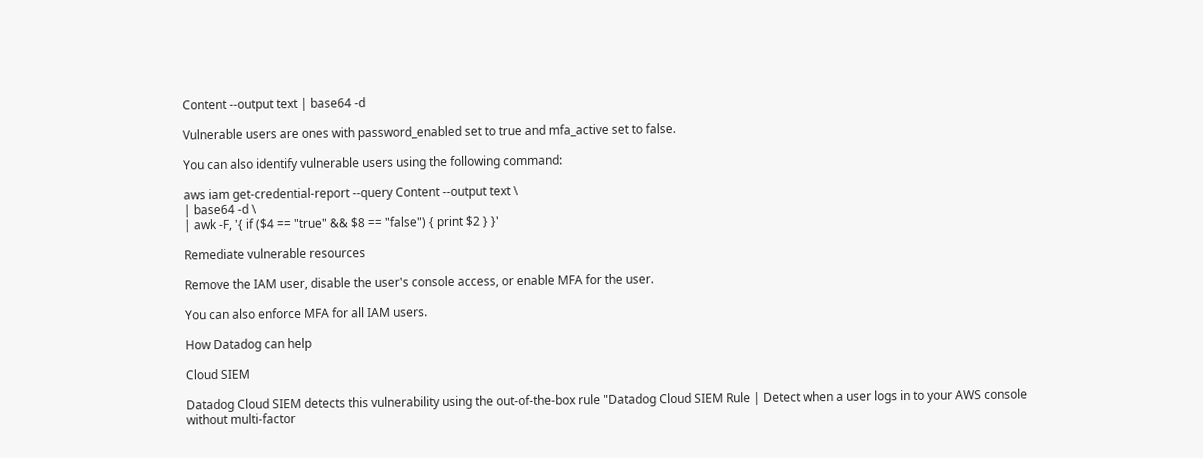Content --output text | base64 -d

Vulnerable users are ones with password_enabled set to true and mfa_active set to false.

You can also identify vulnerable users using the following command:

aws iam get-credential-report --query Content --output text \
| base64 -d \
| awk -F, '{ if ($4 == "true" && $8 == "false") { print $2 } }'

Remediate vulnerable resources

Remove the IAM user, disable the user's console access, or enable MFA for the user.

You can also enforce MFA for all IAM users.

How Datadog can help

Cloud SIEM

Datadog Cloud SIEM detects this vulnerability using the out-of-the-box rule "Datadog Cloud SIEM Rule | Detect when a user logs in to your AWS console without multi-factor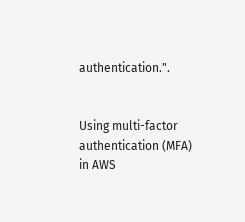authentication.".


Using multi-factor authentication (MFA) in AWS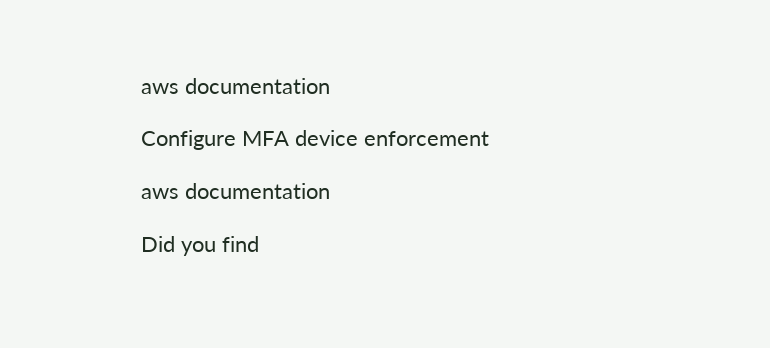aws documentation

Configure MFA device enforcement

aws documentation

Did you find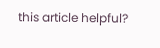this article helpful?